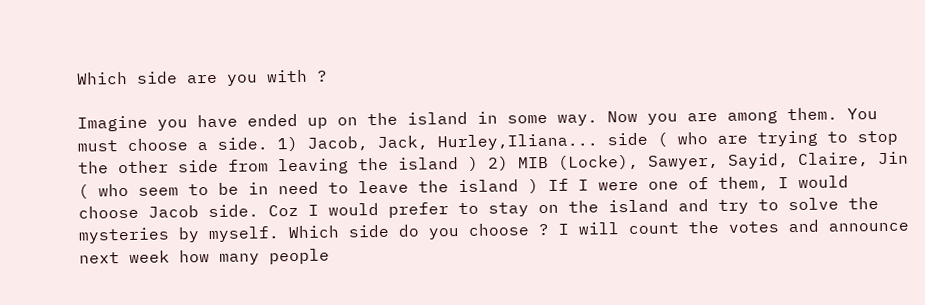Which side are you with ?

Imagine you have ended up on the island in some way. Now you are among them. You must choose a side. 1) Jacob, Jack, Hurley,Iliana... side ( who are trying to stop the other side from leaving the island ) 2) MIB (Locke), Sawyer, Sayid, Claire, Jin ( who seem to be in need to leave the island ) If I were one of them, I would choose Jacob side. Coz I would prefer to stay on the island and try to solve the mysteries by myself. Which side do you choose ? I will count the votes and announce next week how many people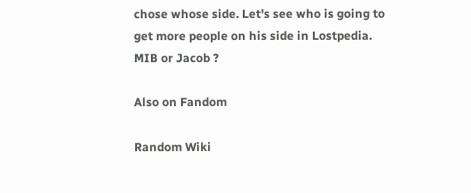chose whose side. Let's see who is going to get more people on his side in Lostpedia. MIB or Jacob ?

Also on Fandom

Random Wiki